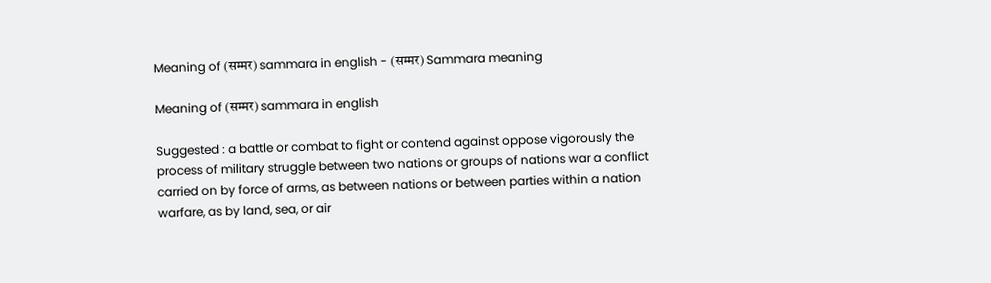Meaning of (सम्मर) sammara in english - (सम्मर) Sammara meaning

Meaning of (सम्मर) sammara in english

Suggested : a battle or combat to fight or contend against oppose vigorously the process of military struggle between two nations or groups of nations war a conflict carried on by force of arms, as between nations or between parties within a nation warfare, as by land, sea, or air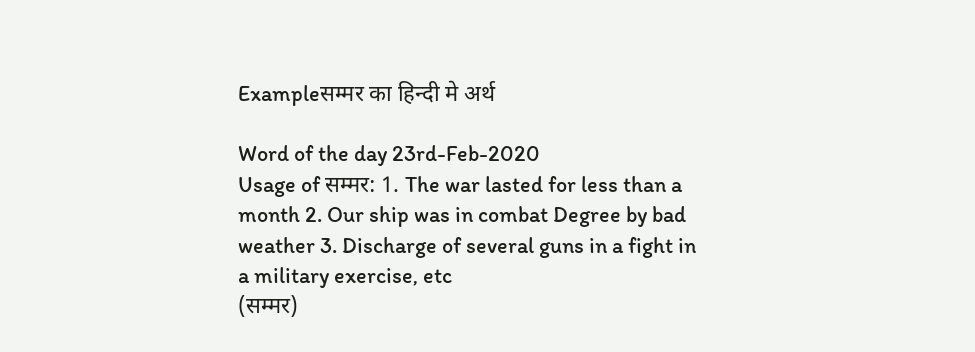Exampleसम्मर का हिन्दी मे अर्थ

Word of the day 23rd-Feb-2020
Usage of सम्मर: 1. The war lasted for less than a month 2. Our ship was in combat Degree by bad weather 3. Discharge of several guns in a fight in a military exercise, etc
(सम्मर)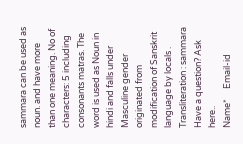sammara can be used as noun. and have more than one meaning. No of characters: 5 including consonants matras. The word is used as Noun in hindi and falls under Masculine gender originated from modification of Sanskrit language by locals . Transliteration : sammara
Have a question? Ask here..
Name*     Email-id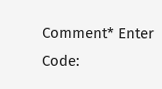Comment* Enter Code: